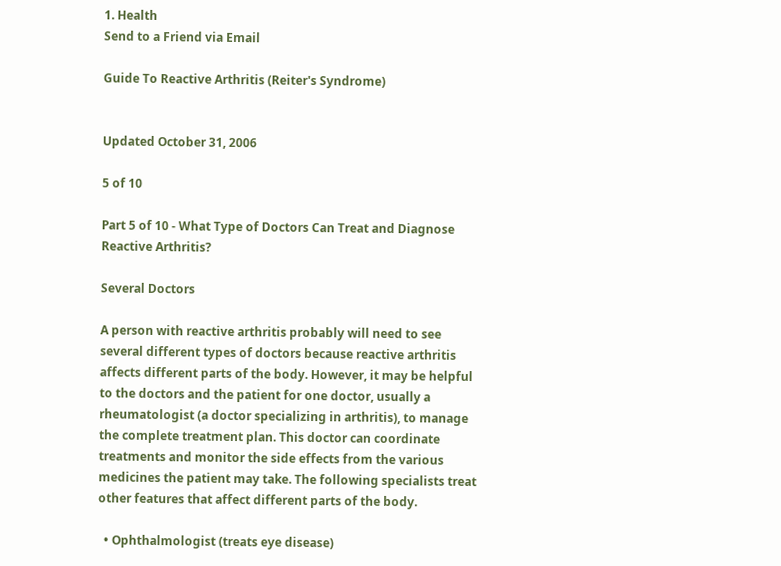1. Health
Send to a Friend via Email

Guide To Reactive Arthritis (Reiter's Syndrome)


Updated October 31, 2006

5 of 10

Part 5 of 10 - What Type of Doctors Can Treat and Diagnose Reactive Arthritis?

Several Doctors

A person with reactive arthritis probably will need to see several different types of doctors because reactive arthritis affects different parts of the body. However, it may be helpful to the doctors and the patient for one doctor, usually a rheumatologist (a doctor specializing in arthritis), to manage the complete treatment plan. This doctor can coordinate treatments and monitor the side effects from the various medicines the patient may take. The following specialists treat other features that affect different parts of the body.

  • Ophthalmologist (treats eye disease)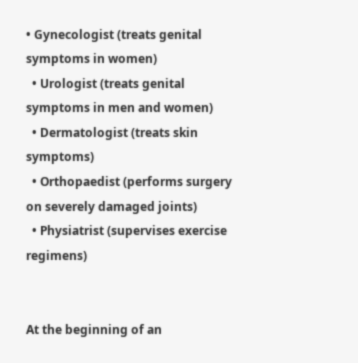• Gynecologist (treats genital symptoms in women)
  • Urologist (treats genital symptoms in men and women)
  • Dermatologist (treats skin symptoms)
  • Orthopaedist (performs surgery on severely damaged joints)
  • Physiatrist (supervises exercise regimens)


At the beginning of an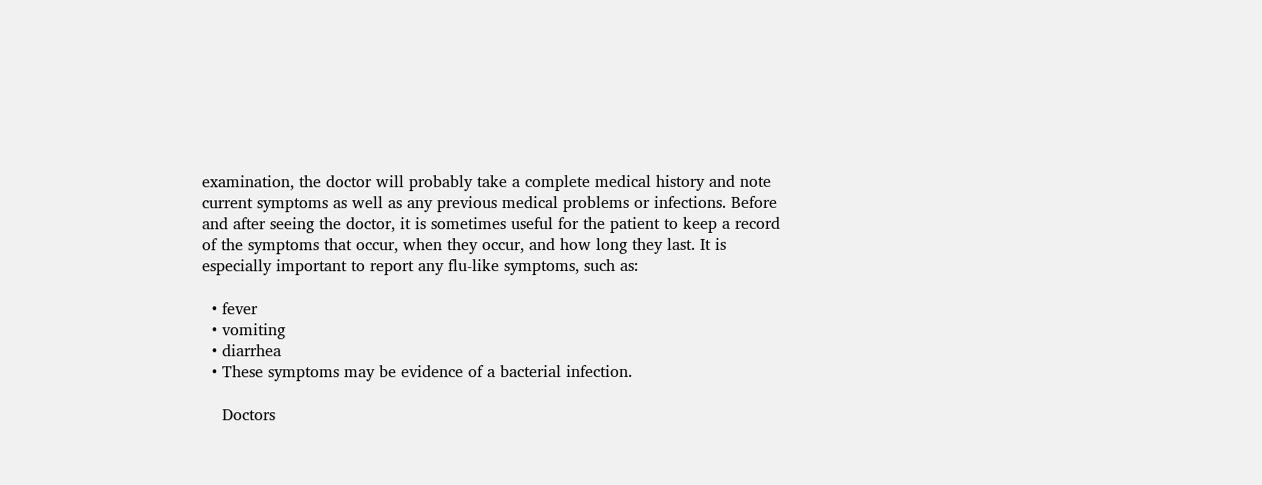examination, the doctor will probably take a complete medical history and note current symptoms as well as any previous medical problems or infections. Before and after seeing the doctor, it is sometimes useful for the patient to keep a record of the symptoms that occur, when they occur, and how long they last. It is especially important to report any flu-like symptoms, such as:

  • fever
  • vomiting
  • diarrhea
  • These symptoms may be evidence of a bacterial infection.

    Doctors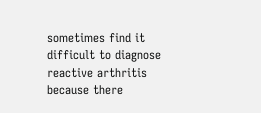sometimes find it difficult to diagnose reactive arthritis because there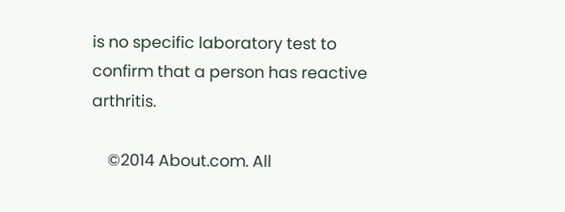is no specific laboratory test to confirm that a person has reactive arthritis.

    ©2014 About.com. All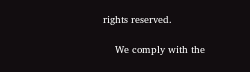rights reserved.

    We comply with the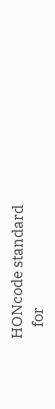HONcode standard
    for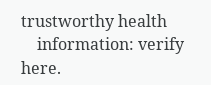trustworthy health
    information: verify here.